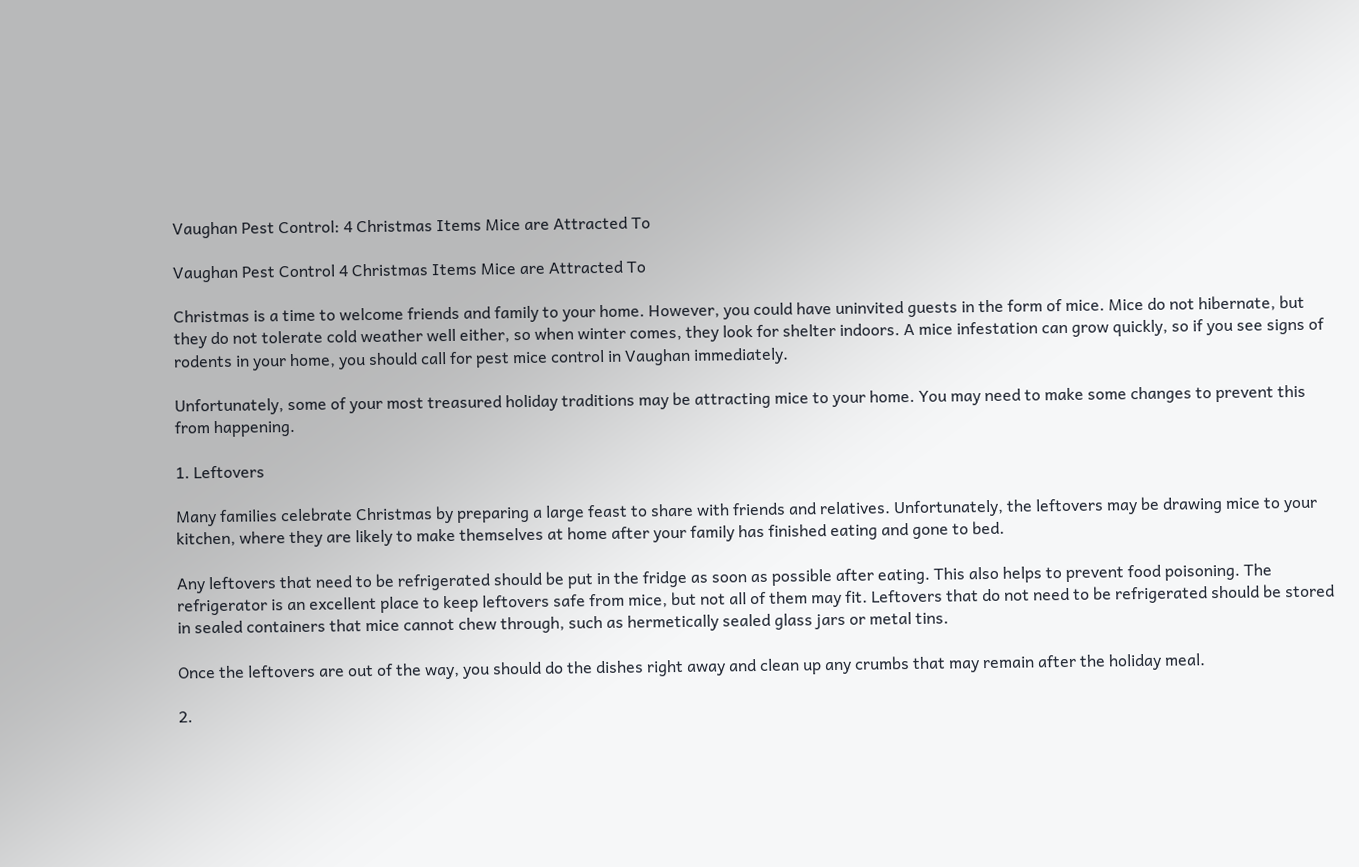Vaughan Pest Control: 4 Christmas Items Mice are Attracted To

Vaughan Pest Control 4 Christmas Items Mice are Attracted To

Christmas is a time to welcome friends and family to your home. However, you could have uninvited guests in the form of mice. Mice do not hibernate, but they do not tolerate cold weather well either, so when winter comes, they look for shelter indoors. A mice infestation can grow quickly, so if you see signs of rodents in your home, you should call for pest mice control in Vaughan immediately.

Unfortunately, some of your most treasured holiday traditions may be attracting mice to your home. You may need to make some changes to prevent this from happening.

1. Leftovers

Many families celebrate Christmas by preparing a large feast to share with friends and relatives. Unfortunately, the leftovers may be drawing mice to your kitchen, where they are likely to make themselves at home after your family has finished eating and gone to bed.

Any leftovers that need to be refrigerated should be put in the fridge as soon as possible after eating. This also helps to prevent food poisoning. The refrigerator is an excellent place to keep leftovers safe from mice, but not all of them may fit. Leftovers that do not need to be refrigerated should be stored in sealed containers that mice cannot chew through, such as hermetically sealed glass jars or metal tins.

Once the leftovers are out of the way, you should do the dishes right away and clean up any crumbs that may remain after the holiday meal.

2.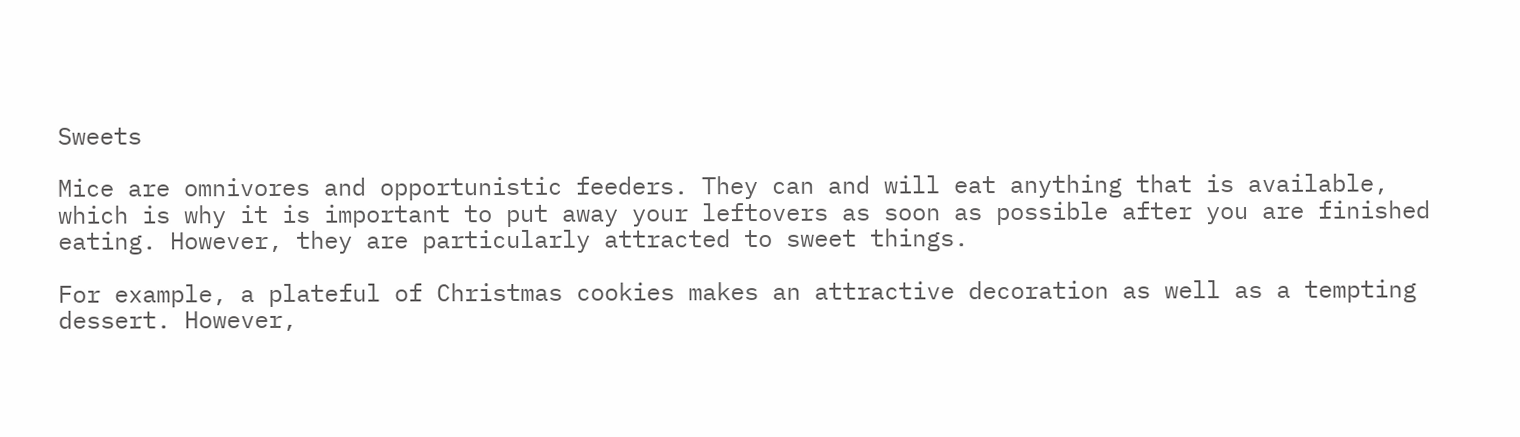Sweets

Mice are omnivores and opportunistic feeders. They can and will eat anything that is available, which is why it is important to put away your leftovers as soon as possible after you are finished eating. However, they are particularly attracted to sweet things.

For example, a plateful of Christmas cookies makes an attractive decoration as well as a tempting dessert. However,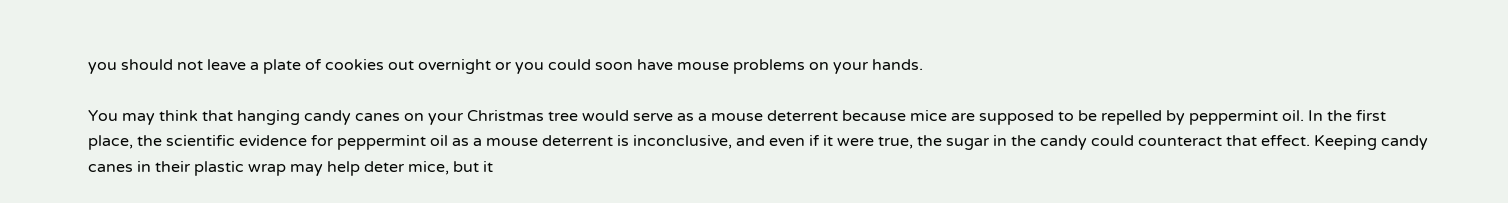you should not leave a plate of cookies out overnight or you could soon have mouse problems on your hands.

You may think that hanging candy canes on your Christmas tree would serve as a mouse deterrent because mice are supposed to be repelled by peppermint oil. In the first place, the scientific evidence for peppermint oil as a mouse deterrent is inconclusive, and even if it were true, the sugar in the candy could counteract that effect. Keeping candy canes in their plastic wrap may help deter mice, but it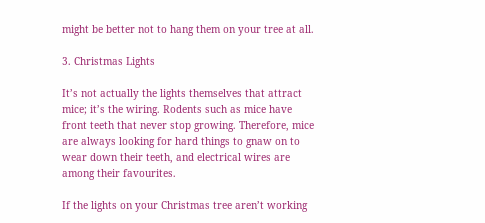might be better not to hang them on your tree at all.

3. Christmas Lights

It’s not actually the lights themselves that attract mice; it’s the wiring. Rodents such as mice have front teeth that never stop growing. Therefore, mice are always looking for hard things to gnaw on to wear down their teeth, and electrical wires are among their favourites.

If the lights on your Christmas tree aren’t working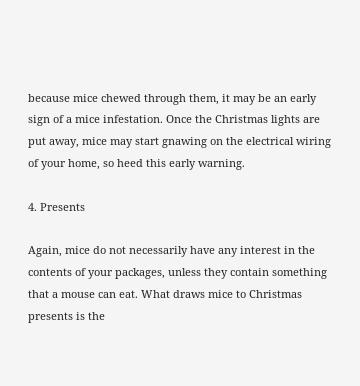because mice chewed through them, it may be an early sign of a mice infestation. Once the Christmas lights are put away, mice may start gnawing on the electrical wiring of your home, so heed this early warning.

4. Presents

Again, mice do not necessarily have any interest in the contents of your packages, unless they contain something that a mouse can eat. What draws mice to Christmas presents is the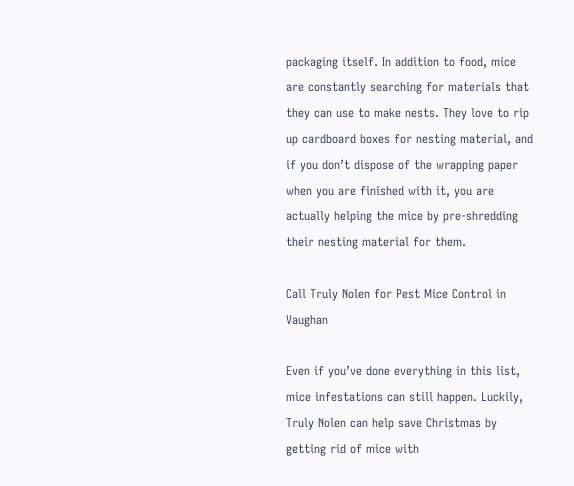packaging itself. In addition to food, mice are constantly searching for materials that they can use to make nests. They love to rip up cardboard boxes for nesting material, and if you don’t dispose of the wrapping paper when you are finished with it, you are actually helping the mice by pre-shredding their nesting material for them.

Call Truly Nolen for Pest Mice Control in Vaughan

Even if you’ve done everything in this list, mice infestations can still happen. Luckily, Truly Nolen can help save Christmas by getting rid of mice with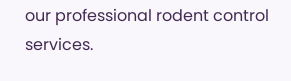our professional rodent control services.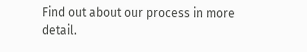Find out about our process in more detail.